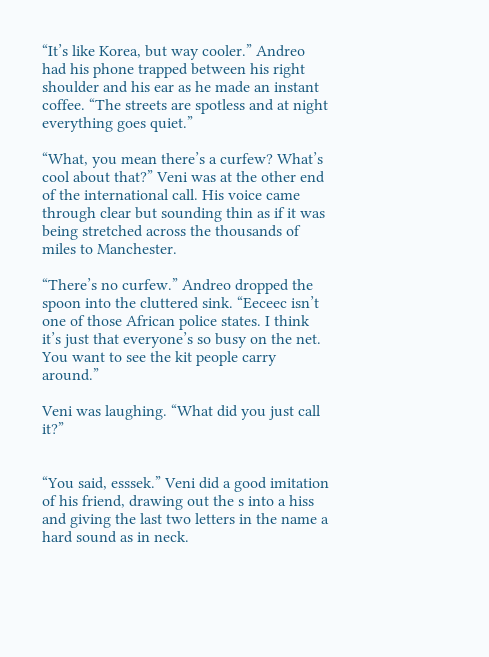“It’s like Korea, but way cooler.” Andreo had his phone trapped between his right shoulder and his ear as he made an instant coffee. “The streets are spotless and at night everything goes quiet.”

“What, you mean there’s a curfew? What’s cool about that?” Veni was at the other end of the international call. His voice came through clear but sounding thin as if it was being stretched across the thousands of miles to Manchester.

“There’s no curfew.” Andreo dropped the spoon into the cluttered sink. “Eeceec isn’t one of those African police states. I think it’s just that everyone’s so busy on the net. You want to see the kit people carry around.”

Veni was laughing. “What did you just call it?”


“You said, esssek.” Veni did a good imitation of his friend, drawing out the s into a hiss and giving the last two letters in the name a hard sound as in neck.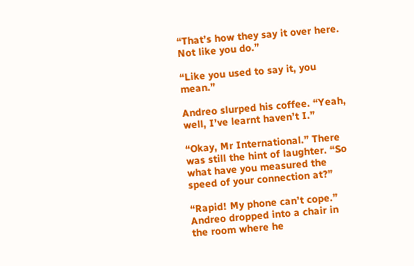“That’s how they say it over here. Not like you do.”

“Like you used to say it, you mean.”

Andreo slurped his coffee. “Yeah, well, I’ve learnt haven’t I.”

“Okay, Mr International.” There was still the hint of laughter. “So what have you measured the speed of your connection at?”

“Rapid! My phone can’t cope.” Andreo dropped into a chair in the room where he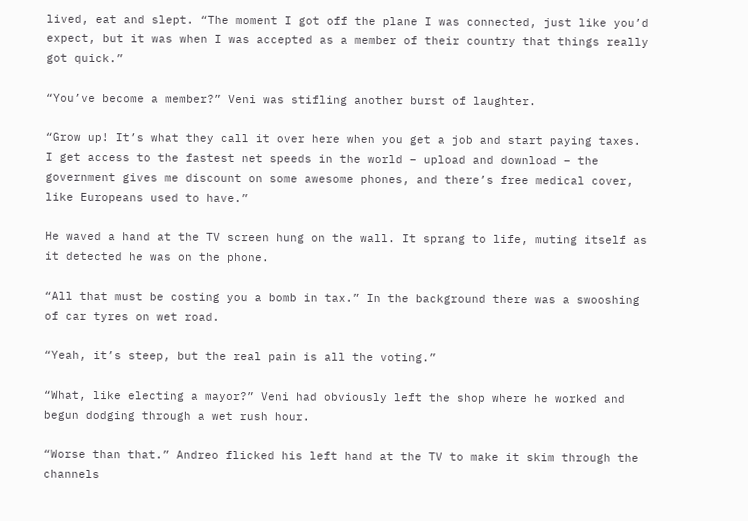lived, eat and slept. “The moment I got off the plane I was connected, just like you’d expect, but it was when I was accepted as a member of their country that things really got quick.”

“You’ve become a member?” Veni was stifling another burst of laughter.

“Grow up! It’s what they call it over here when you get a job and start paying taxes. I get access to the fastest net speeds in the world – upload and download – the government gives me discount on some awesome phones, and there’s free medical cover, like Europeans used to have.”

He waved a hand at the TV screen hung on the wall. It sprang to life, muting itself as it detected he was on the phone.

“All that must be costing you a bomb in tax.” In the background there was a swooshing of car tyres on wet road.

“Yeah, it’s steep, but the real pain is all the voting.”

“What, like electing a mayor?” Veni had obviously left the shop where he worked and begun dodging through a wet rush hour.

“Worse than that.” Andreo flicked his left hand at the TV to make it skim through the channels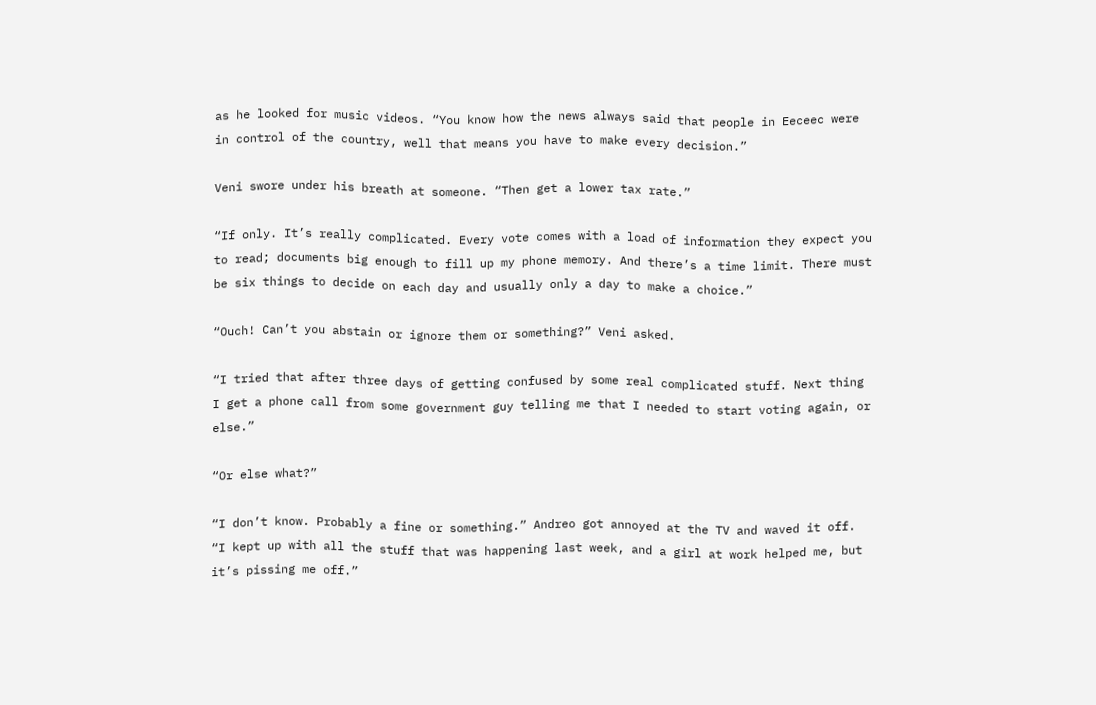as he looked for music videos. “You know how the news always said that people in Eeceec were in control of the country, well that means you have to make every decision.”

Veni swore under his breath at someone. “Then get a lower tax rate.”

“If only. It’s really complicated. Every vote comes with a load of information they expect you to read; documents big enough to fill up my phone memory. And there’s a time limit. There must be six things to decide on each day and usually only a day to make a choice.”

“Ouch! Can’t you abstain or ignore them or something?” Veni asked.

“I tried that after three days of getting confused by some real complicated stuff. Next thing I get a phone call from some government guy telling me that I needed to start voting again, or else.”

“Or else what?”

“I don’t know. Probably a fine or something.” Andreo got annoyed at the TV and waved it off. “I kept up with all the stuff that was happening last week, and a girl at work helped me, but it’s pissing me off.”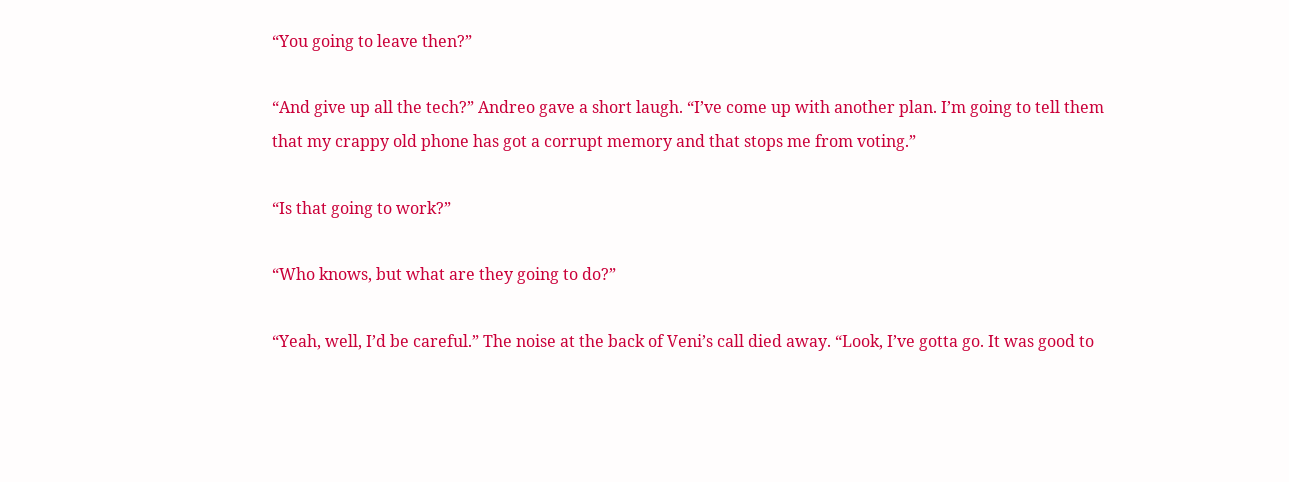“You going to leave then?”

“And give up all the tech?” Andreo gave a short laugh. “I’ve come up with another plan. I’m going to tell them that my crappy old phone has got a corrupt memory and that stops me from voting.”

“Is that going to work?”

“Who knows, but what are they going to do?”

“Yeah, well, I’d be careful.” The noise at the back of Veni’s call died away. “Look, I’ve gotta go. It was good to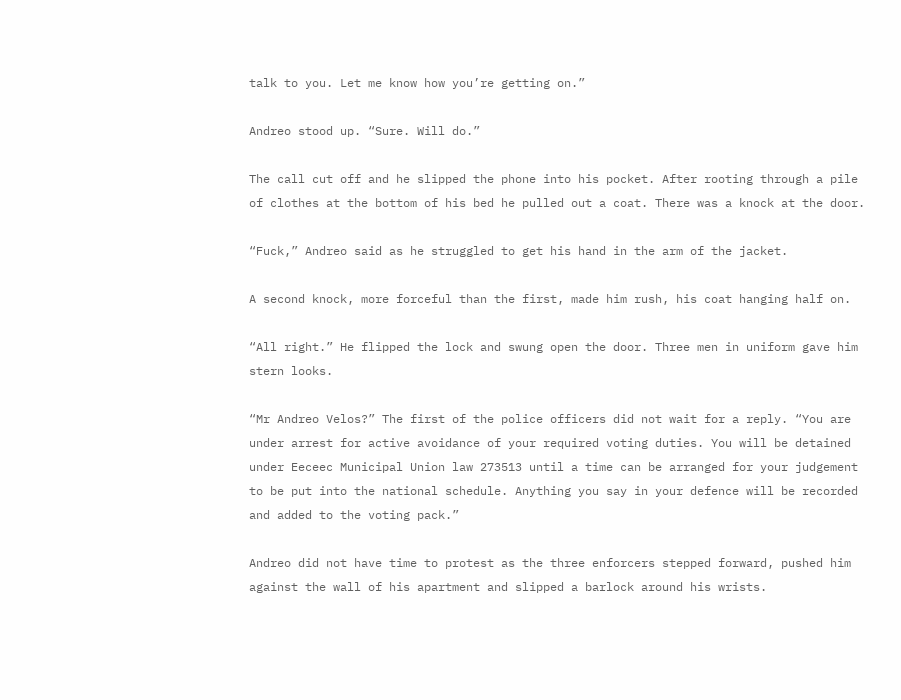talk to you. Let me know how you’re getting on.”

Andreo stood up. “Sure. Will do.”

The call cut off and he slipped the phone into his pocket. After rooting through a pile of clothes at the bottom of his bed he pulled out a coat. There was a knock at the door.

“Fuck,” Andreo said as he struggled to get his hand in the arm of the jacket.

A second knock, more forceful than the first, made him rush, his coat hanging half on.

“All right.” He flipped the lock and swung open the door. Three men in uniform gave him stern looks.

“Mr Andreo Velos?” The first of the police officers did not wait for a reply. “You are under arrest for active avoidance of your required voting duties. You will be detained under Eeceec Municipal Union law 273513 until a time can be arranged for your judgement to be put into the national schedule. Anything you say in your defence will be recorded and added to the voting pack.”

Andreo did not have time to protest as the three enforcers stepped forward, pushed him against the wall of his apartment and slipped a barlock around his wrists.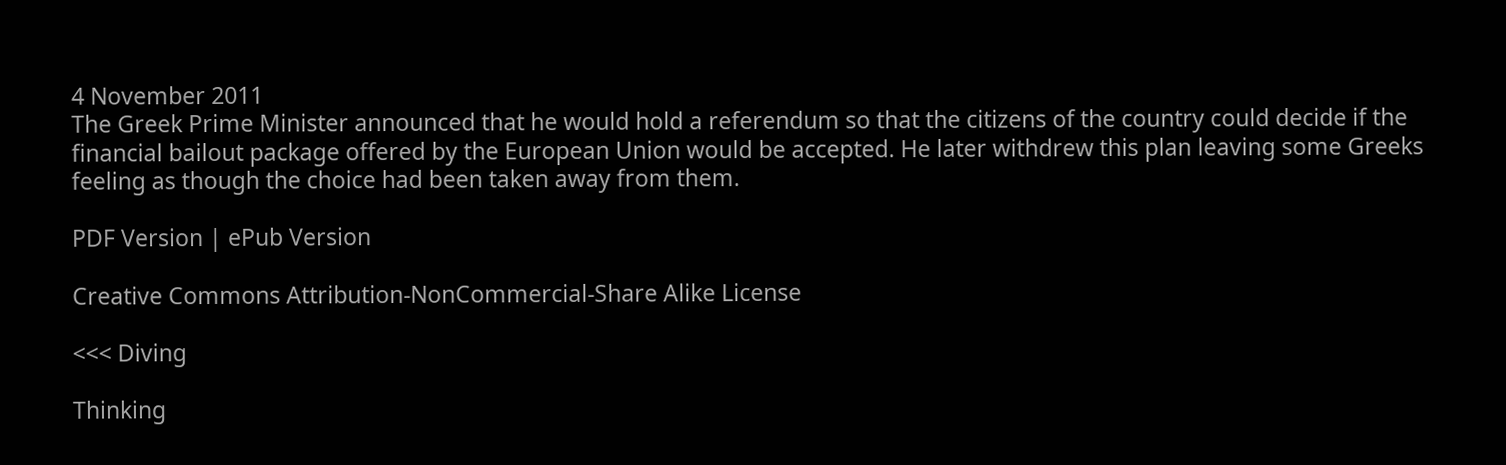4 November 2011
The Greek Prime Minister announced that he would hold a referendum so that the citizens of the country could decide if the financial bailout package offered by the European Union would be accepted. He later withdrew this plan leaving some Greeks feeling as though the choice had been taken away from them.

PDF Version | ePub Version

Creative Commons Attribution-NonCommercial-Share Alike License

<<< Diving

Thinking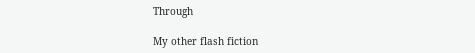Through

My other flash fiction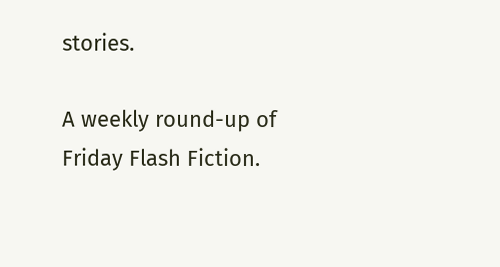stories.

A weekly round-up of Friday Flash Fiction.